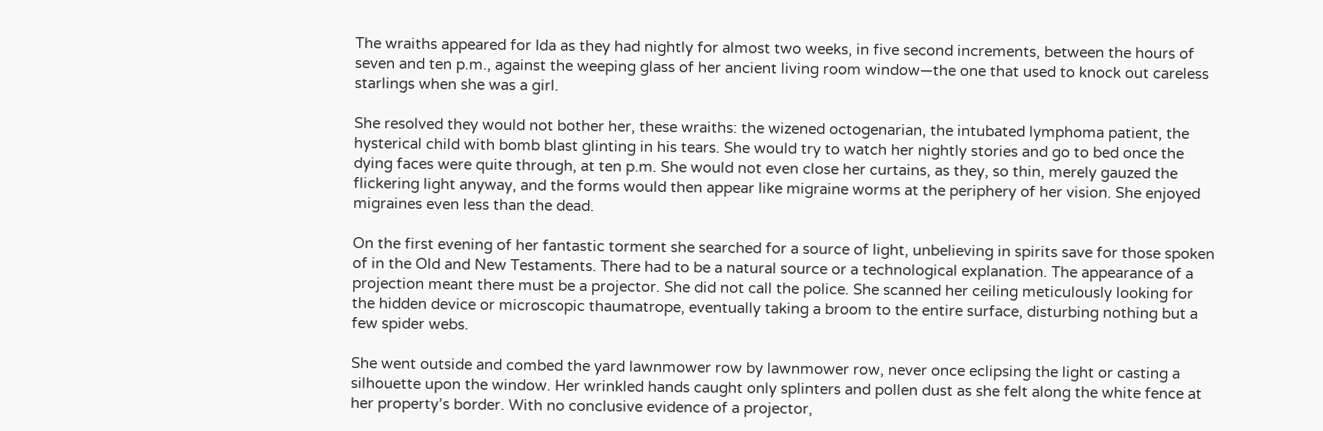The wraiths appeared for Ida as they had nightly for almost two weeks, in five second increments, between the hours of seven and ten p.m., against the weeping glass of her ancient living room window—the one that used to knock out careless starlings when she was a girl.

She resolved they would not bother her, these wraiths: the wizened octogenarian, the intubated lymphoma patient, the hysterical child with bomb blast glinting in his tears. She would try to watch her nightly stories and go to bed once the dying faces were quite through, at ten p.m. She would not even close her curtains, as they, so thin, merely gauzed the flickering light anyway, and the forms would then appear like migraine worms at the periphery of her vision. She enjoyed migraines even less than the dead.

On the first evening of her fantastic torment she searched for a source of light, unbelieving in spirits save for those spoken of in the Old and New Testaments. There had to be a natural source or a technological explanation. The appearance of a projection meant there must be a projector. She did not call the police. She scanned her ceiling meticulously looking for the hidden device or microscopic thaumatrope, eventually taking a broom to the entire surface, disturbing nothing but a few spider webs.

She went outside and combed the yard lawnmower row by lawnmower row, never once eclipsing the light or casting a silhouette upon the window. Her wrinkled hands caught only splinters and pollen dust as she felt along the white fence at her property’s border. With no conclusive evidence of a projector,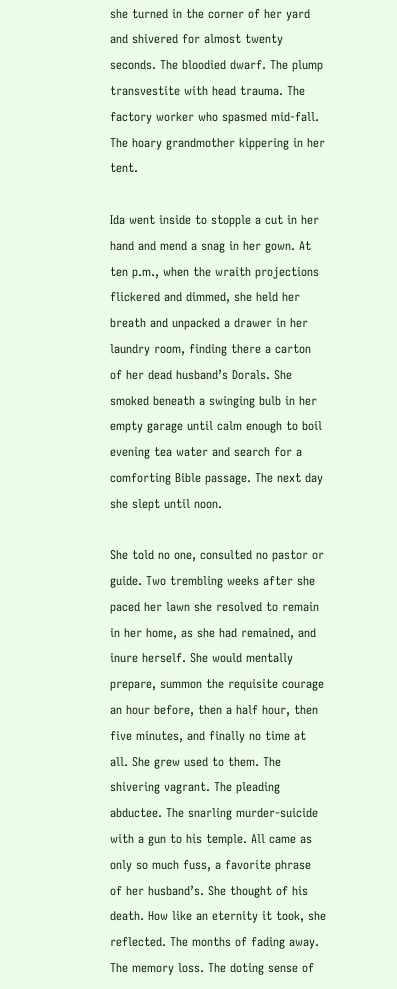she turned in the corner of her yard and shivered for almost twenty seconds. The bloodied dwarf. The plump transvestite with head trauma. The factory worker who spasmed mid-fall. The hoary grandmother kippering in her tent.

Ida went inside to stopple a cut in her hand and mend a snag in her gown. At ten p.m., when the wraith projections flickered and dimmed, she held her breath and unpacked a drawer in her laundry room, finding there a carton of her dead husband’s Dorals. She smoked beneath a swinging bulb in her empty garage until calm enough to boil evening tea water and search for a comforting Bible passage. The next day she slept until noon.

She told no one, consulted no pastor or guide. Two trembling weeks after she paced her lawn she resolved to remain in her home, as she had remained, and inure herself. She would mentally prepare, summon the requisite courage an hour before, then a half hour, then five minutes, and finally no time at all. She grew used to them. The shivering vagrant. The pleading abductee. The snarling murder-suicide with a gun to his temple. All came as only so much fuss, a favorite phrase of her husband’s. She thought of his death. How like an eternity it took, she reflected. The months of fading away. The memory loss. The doting sense of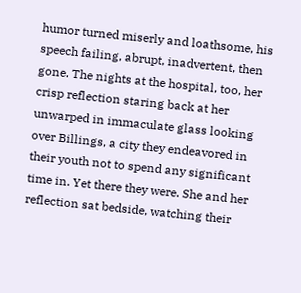humor turned miserly and loathsome, his speech failing, abrupt, inadvertent, then gone. The nights at the hospital, too, her crisp reflection staring back at her unwarped in immaculate glass looking over Billings, a city they endeavored in their youth not to spend any significant time in. Yet there they were. She and her reflection sat bedside, watching their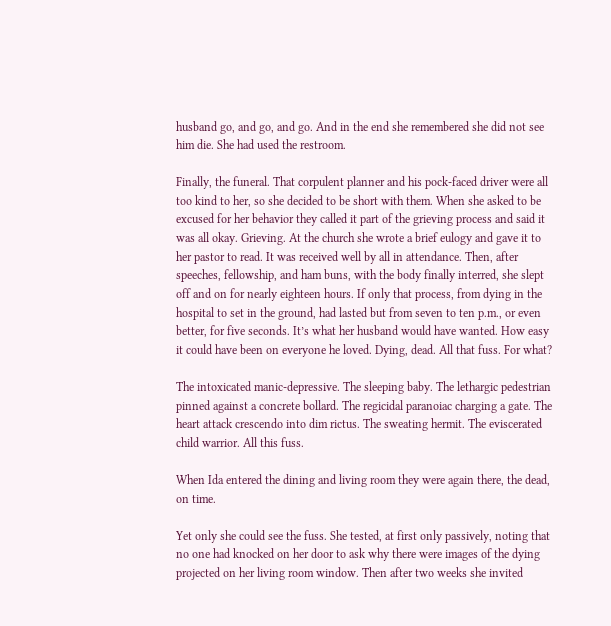husband go, and go, and go. And in the end she remembered she did not see him die. She had used the restroom.

Finally, the funeral. That corpulent planner and his pock-faced driver were all too kind to her, so she decided to be short with them. When she asked to be excused for her behavior they called it part of the grieving process and said it was all okay. Grieving. At the church she wrote a brief eulogy and gave it to her pastor to read. It was received well by all in attendance. Then, after speeches, fellowship, and ham buns, with the body finally interred, she slept off and on for nearly eighteen hours. If only that process, from dying in the hospital to set in the ground, had lasted but from seven to ten p.m., or even better, for five seconds. It’s what her husband would have wanted. How easy it could have been on everyone he loved. Dying, dead. All that fuss. For what?

The intoxicated manic-depressive. The sleeping baby. The lethargic pedestrian pinned against a concrete bollard. The regicidal paranoiac charging a gate. The heart attack crescendo into dim rictus. The sweating hermit. The eviscerated child warrior. All this fuss.

When Ida entered the dining and living room they were again there, the dead, on time.

Yet only she could see the fuss. She tested, at first only passively, noting that no one had knocked on her door to ask why there were images of the dying projected on her living room window. Then after two weeks she invited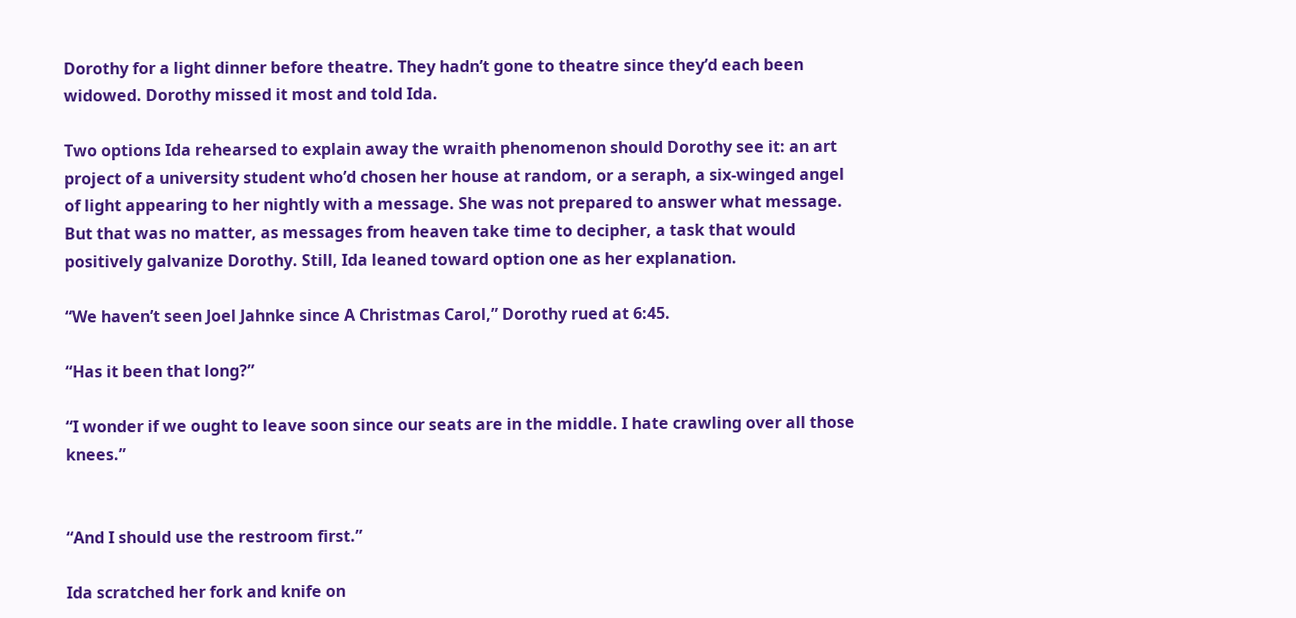Dorothy for a light dinner before theatre. They hadn’t gone to theatre since they’d each been widowed. Dorothy missed it most and told Ida.

Two options Ida rehearsed to explain away the wraith phenomenon should Dorothy see it: an art project of a university student who’d chosen her house at random, or a seraph, a six-winged angel of light appearing to her nightly with a message. She was not prepared to answer what message. But that was no matter, as messages from heaven take time to decipher, a task that would positively galvanize Dorothy. Still, Ida leaned toward option one as her explanation.

“We haven’t seen Joel Jahnke since A Christmas Carol,” Dorothy rued at 6:45.

“Has it been that long?”

“I wonder if we ought to leave soon since our seats are in the middle. I hate crawling over all those knees.”


“And I should use the restroom first.”

Ida scratched her fork and knife on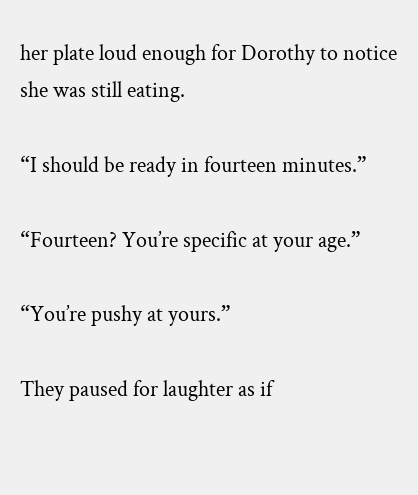her plate loud enough for Dorothy to notice she was still eating.

“I should be ready in fourteen minutes.”

“Fourteen? You’re specific at your age.”

“You’re pushy at yours.”

They paused for laughter as if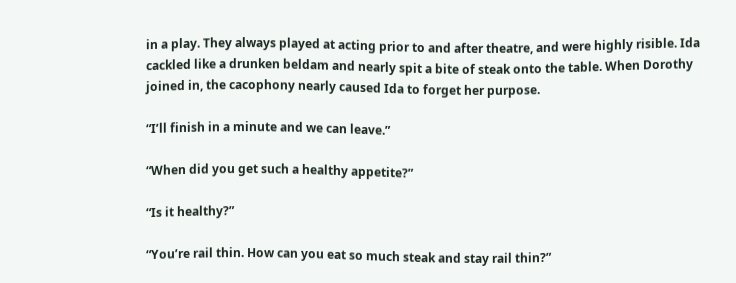in a play. They always played at acting prior to and after theatre, and were highly risible. Ida cackled like a drunken beldam and nearly spit a bite of steak onto the table. When Dorothy joined in, the cacophony nearly caused Ida to forget her purpose.

“I’ll finish in a minute and we can leave.”

“When did you get such a healthy appetite?”

“Is it healthy?”

“You’re rail thin. How can you eat so much steak and stay rail thin?”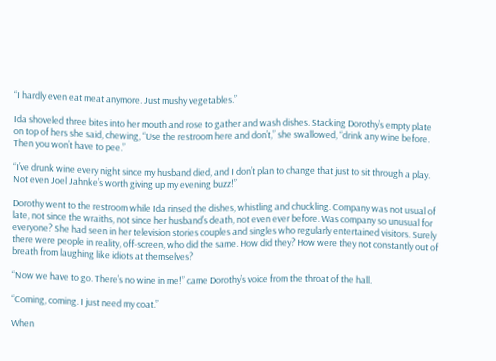“I hardly even eat meat anymore. Just mushy vegetables.”

Ida shoveled three bites into her mouth and rose to gather and wash dishes. Stacking Dorothy’s empty plate on top of hers she said, chewing, “Use the restroom here and don’t,” she swallowed, “drink any wine before. Then you won’t have to pee.”

“I’ve drunk wine every night since my husband died, and I don’t plan to change that just to sit through a play. Not even Joel Jahnke’s worth giving up my evening buzz!”

Dorothy went to the restroom while Ida rinsed the dishes, whistling and chuckling. Company was not usual of late, not since the wraiths, not since her husband’s death, not even ever before. Was company so unusual for everyone? She had seen in her television stories couples and singles who regularly entertained visitors. Surely there were people in reality, off-screen, who did the same. How did they? How were they not constantly out of breath from laughing like idiots at themselves?

“Now we have to go. There’s no wine in me!” came Dorothy’s voice from the throat of the hall.

“Coming, coming. I just need my coat.”

When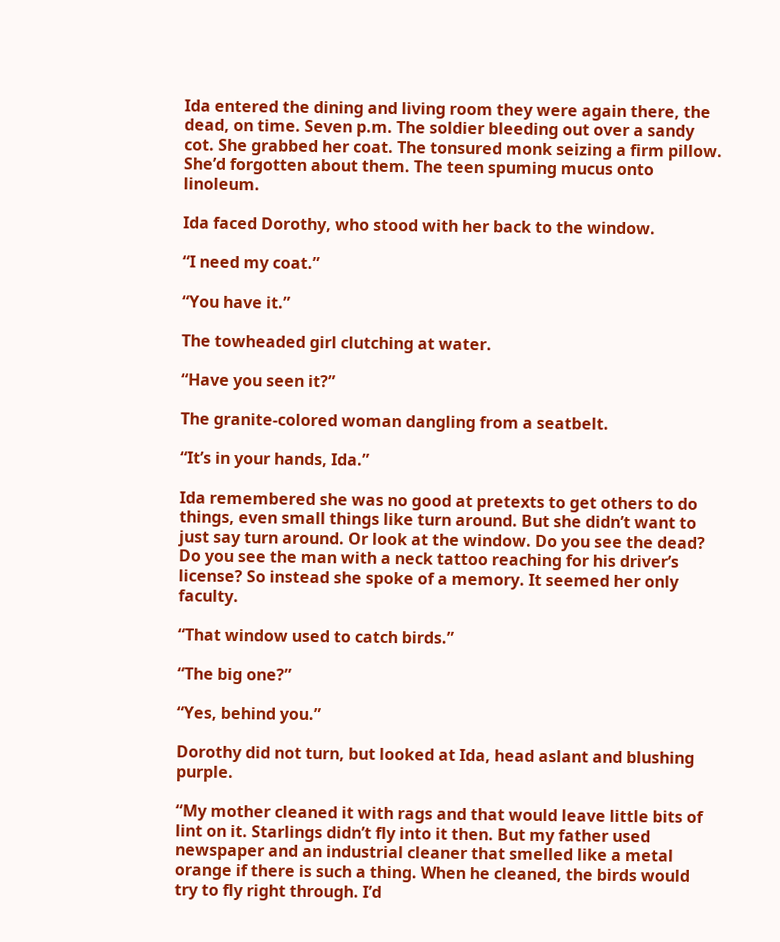Ida entered the dining and living room they were again there, the dead, on time. Seven p.m. The soldier bleeding out over a sandy cot. She grabbed her coat. The tonsured monk seizing a firm pillow. She’d forgotten about them. The teen spuming mucus onto linoleum.

Ida faced Dorothy, who stood with her back to the window.

“I need my coat.”

“You have it.”

The towheaded girl clutching at water.

“Have you seen it?”

The granite-colored woman dangling from a seatbelt.

“It’s in your hands, Ida.”

Ida remembered she was no good at pretexts to get others to do things, even small things like turn around. But she didn’t want to just say turn around. Or look at the window. Do you see the dead? Do you see the man with a neck tattoo reaching for his driver’s license? So instead she spoke of a memory. It seemed her only faculty.

“That window used to catch birds.”

“The big one?”

“Yes, behind you.”

Dorothy did not turn, but looked at Ida, head aslant and blushing purple.

“My mother cleaned it with rags and that would leave little bits of lint on it. Starlings didn’t fly into it then. But my father used newspaper and an industrial cleaner that smelled like a metal orange if there is such a thing. When he cleaned, the birds would try to fly right through. I’d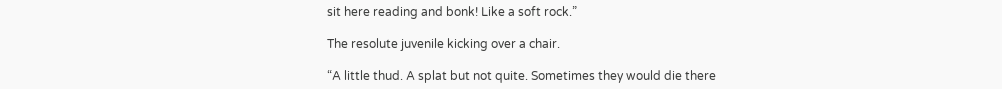sit here reading and bonk! Like a soft rock.”

The resolute juvenile kicking over a chair.

“A little thud. A splat but not quite. Sometimes they would die there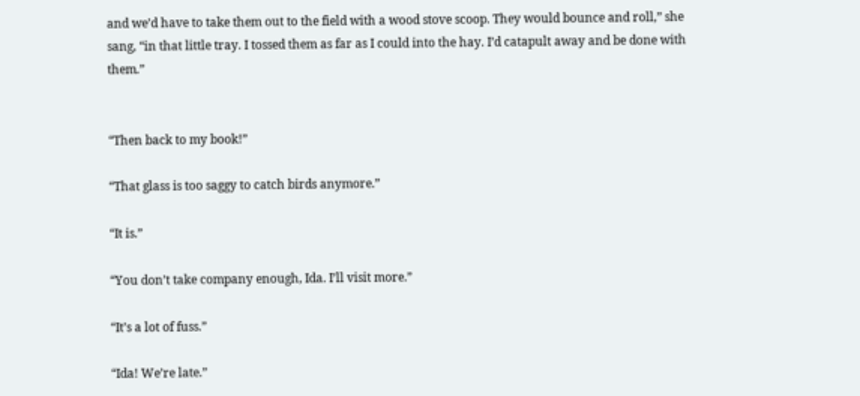and we’d have to take them out to the field with a wood stove scoop. They would bounce and roll,” she sang, “in that little tray. I tossed them as far as I could into the hay. I’d catapult away and be done with them.”


“Then back to my book!”

“That glass is too saggy to catch birds anymore.”

“It is.”

“You don’t take company enough, Ida. I’ll visit more.”

“It’s a lot of fuss.”

“Ida! We’re late.”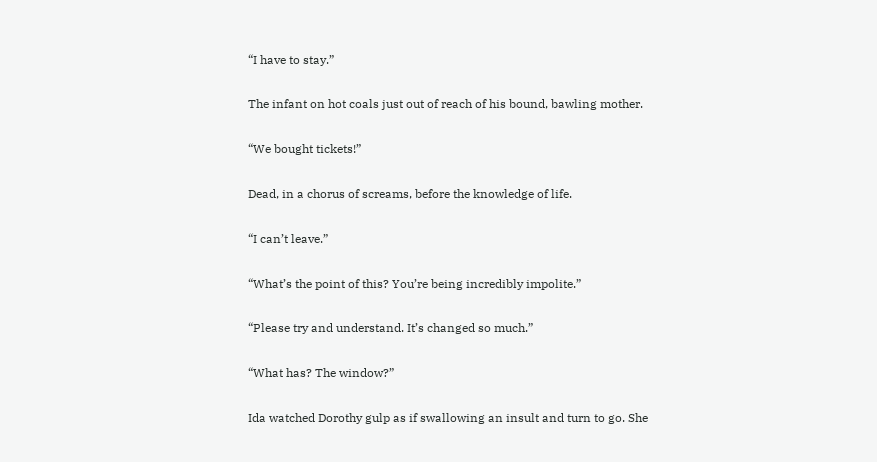“I have to stay.”

The infant on hot coals just out of reach of his bound, bawling mother.

“We bought tickets!”

Dead, in a chorus of screams, before the knowledge of life.

“I can’t leave.”

“What’s the point of this? You’re being incredibly impolite.”

“Please try and understand. It’s changed so much.”

“What has? The window?”

Ida watched Dorothy gulp as if swallowing an insult and turn to go. She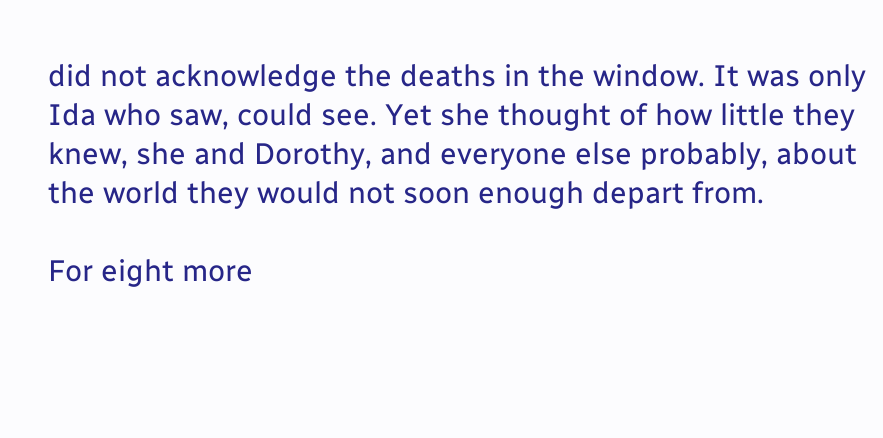did not acknowledge the deaths in the window. It was only Ida who saw, could see. Yet she thought of how little they knew, she and Dorothy, and everyone else probably, about the world they would not soon enough depart from.

For eight more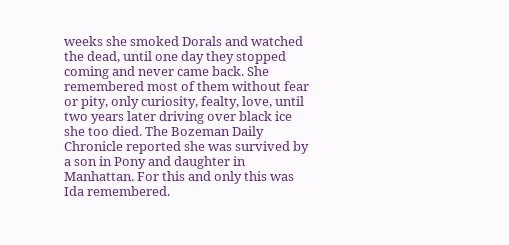weeks she smoked Dorals and watched the dead, until one day they stopped coming and never came back. She remembered most of them without fear or pity, only curiosity, fealty, love, until two years later driving over black ice she too died. The Bozeman Daily Chronicle reported she was survived by a son in Pony and daughter in Manhattan. For this and only this was Ida remembered.